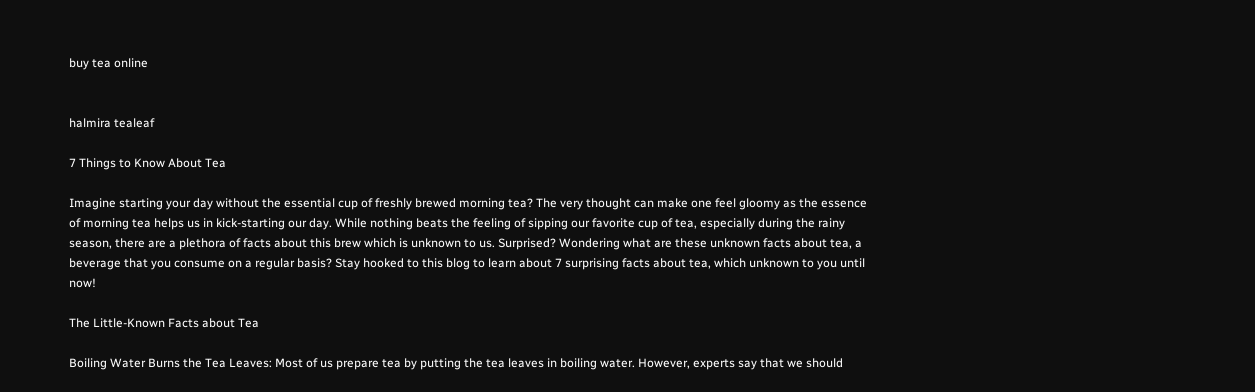buy tea online


halmira tealeaf

7 Things to Know About Tea

Imagine starting your day without the essential cup of freshly brewed morning tea? The very thought can make one feel gloomy as the essence of morning tea helps us in kick-starting our day. While nothing beats the feeling of sipping our favorite cup of tea, especially during the rainy season, there are a plethora of facts about this brew which is unknown to us. Surprised? Wondering what are these unknown facts about tea, a beverage that you consume on a regular basis? Stay hooked to this blog to learn about 7 surprising facts about tea, which unknown to you until now!

The Little-Known Facts about Tea

Boiling Water Burns the Tea Leaves: Most of us prepare tea by putting the tea leaves in boiling water. However, experts say that we should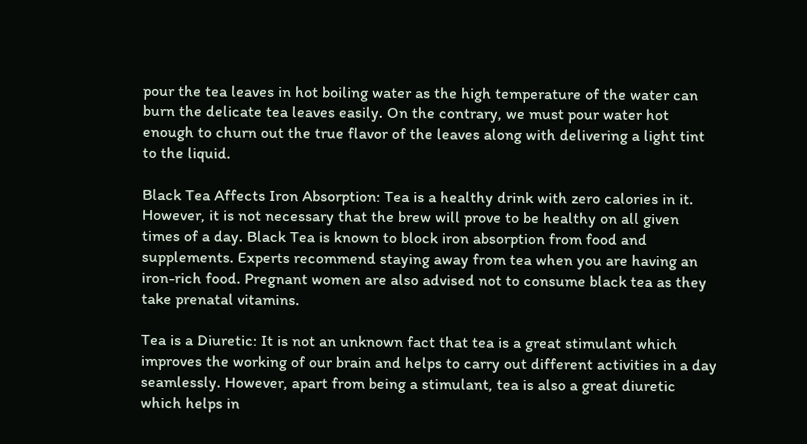pour the tea leaves in hot boiling water as the high temperature of the water can burn the delicate tea leaves easily. On the contrary, we must pour water hot enough to churn out the true flavor of the leaves along with delivering a light tint to the liquid.

Black Tea Affects Iron Absorption: Tea is a healthy drink with zero calories in it. However, it is not necessary that the brew will prove to be healthy on all given times of a day. Black Tea is known to block iron absorption from food and supplements. Experts recommend staying away from tea when you are having an iron-rich food. Pregnant women are also advised not to consume black tea as they take prenatal vitamins.

Tea is a Diuretic: It is not an unknown fact that tea is a great stimulant which improves the working of our brain and helps to carry out different activities in a day seamlessly. However, apart from being a stimulant, tea is also a great diuretic which helps in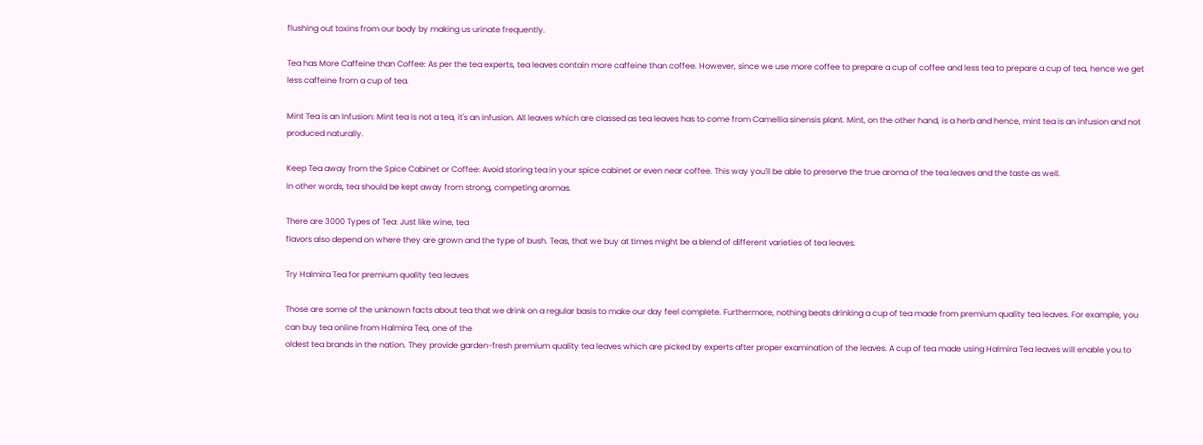flushing out toxins from our body by making us urinate frequently.

Tea has More Caffeine than Coffee: As per the tea experts, tea leaves contain more caffeine than coffee. However, since we use more coffee to prepare a cup of coffee and less tea to prepare a cup of tea, hence we get less caffeine from a cup of tea.

Mint Tea is an Infusion: Mint tea is not a tea, it's an infusion. All leaves which are classed as tea leaves has to come from Camellia sinensis plant. Mint, on the other hand, is a herb and hence, mint tea is an infusion and not produced naturally.

Keep Tea away from the Spice Cabinet or Coffee: Avoid storing tea in your spice cabinet or even near coffee. This way you'll be able to preserve the true aroma of the tea leaves and the taste as well.
In other words, tea should be kept away from strong, competing aromas.

There are 3000 Types of Tea: Just like wine, tea
flavors also depend on where they are grown and the type of bush. Teas, that we buy at times might be a blend of different varieties of tea leaves.

Try Halmira Tea for premium quality tea leaves

Those are some of the unknown facts about tea that we drink on a regular basis to make our day feel complete. Furthermore, nothing beats drinking a cup of tea made from premium quality tea leaves. For example, you can buy tea online from Halmira Tea, one of the
oldest tea brands in the nation. They provide garden-fresh premium quality tea leaves which are picked by experts after proper examination of the leaves. A cup of tea made using Halmira Tea leaves will enable you to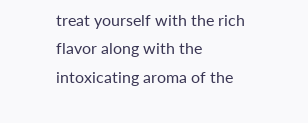treat yourself with the rich flavor along with the intoxicating aroma of the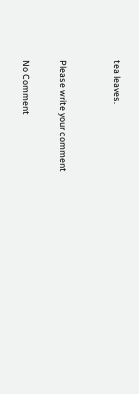tea leaves.


Please write your comment

No Comment